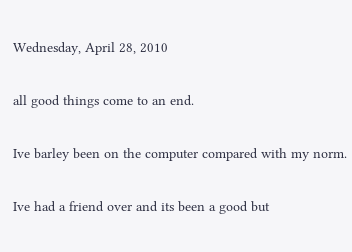Wednesday, April 28, 2010

all good things come to an end.

Ive barley been on the computer compared with my norm.

Ive had a friend over and its been a good but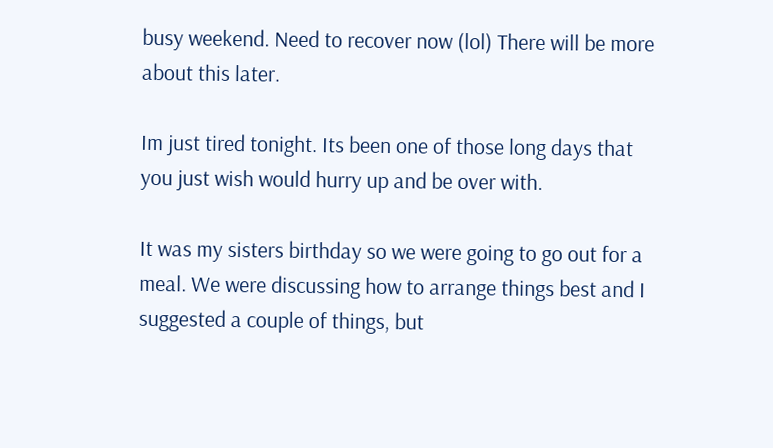busy weekend. Need to recover now (lol) There will be more about this later.

Im just tired tonight. Its been one of those long days that you just wish would hurry up and be over with.

It was my sisters birthday so we were going to go out for a meal. We were discussing how to arrange things best and I suggested a couple of things, but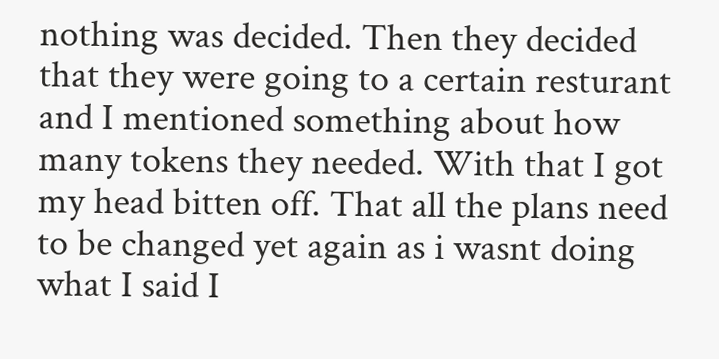nothing was decided. Then they decided that they were going to a certain resturant and I mentioned something about how many tokens they needed. With that I got my head bitten off. That all the plans need to be changed yet again as i wasnt doing what I said I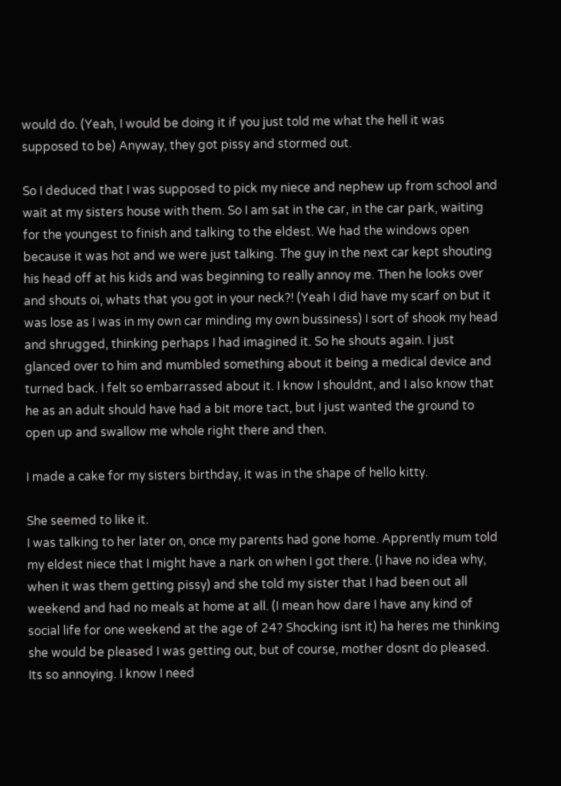would do. (Yeah, I would be doing it if you just told me what the hell it was supposed to be) Anyway, they got pissy and stormed out.

So I deduced that I was supposed to pick my niece and nephew up from school and wait at my sisters house with them. So I am sat in the car, in the car park, waiting for the youngest to finish and talking to the eldest. We had the windows open because it was hot and we were just talking. The guy in the next car kept shouting his head off at his kids and was beginning to really annoy me. Then he looks over and shouts oi, whats that you got in your neck?! (Yeah I did have my scarf on but it was lose as I was in my own car minding my own bussiness) I sort of shook my head and shrugged, thinking perhaps I had imagined it. So he shouts again. I just glanced over to him and mumbled something about it being a medical device and turned back. I felt so embarrassed about it. I know I shouldnt, and I also know that he as an adult should have had a bit more tact, but I just wanted the ground to open up and swallow me whole right there and then.

I made a cake for my sisters birthday, it was in the shape of hello kitty.

She seemed to like it.
I was talking to her later on, once my parents had gone home. Apprently mum told my eldest niece that I might have a nark on when I got there. (I have no idea why, when it was them getting pissy) and she told my sister that I had been out all weekend and had no meals at home at all. (I mean how dare I have any kind of social life for one weekend at the age of 24? Shocking isnt it) ha heres me thinking she would be pleased I was getting out, but of course, mother dosnt do pleased. Its so annoying. I know I need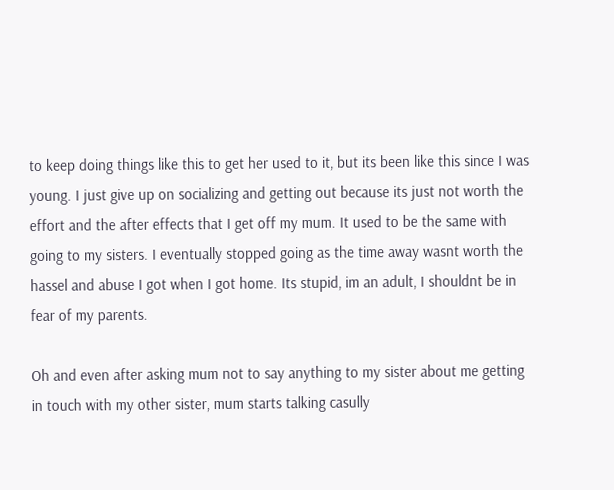to keep doing things like this to get her used to it, but its been like this since I was young. I just give up on socializing and getting out because its just not worth the effort and the after effects that I get off my mum. It used to be the same with going to my sisters. I eventually stopped going as the time away wasnt worth the hassel and abuse I got when I got home. Its stupid, im an adult, I shouldnt be in fear of my parents.

Oh and even after asking mum not to say anything to my sister about me getting in touch with my other sister, mum starts talking casully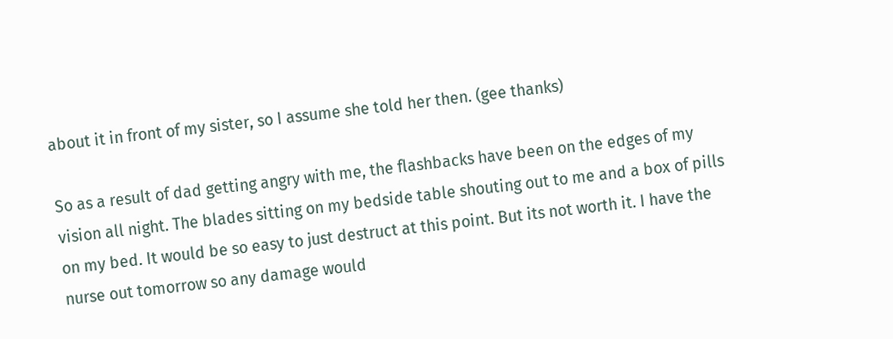about it in front of my sister, so I assume she told her then. (gee thanks)

So as a result of dad getting angry with me, the flashbacks have been on the edges of my vision all night. The blades sitting on my bedside table shouting out to me and a box of pills on my bed. It would be so easy to just destruct at this point. But its not worth it. I have the nurse out tomorrow so any damage would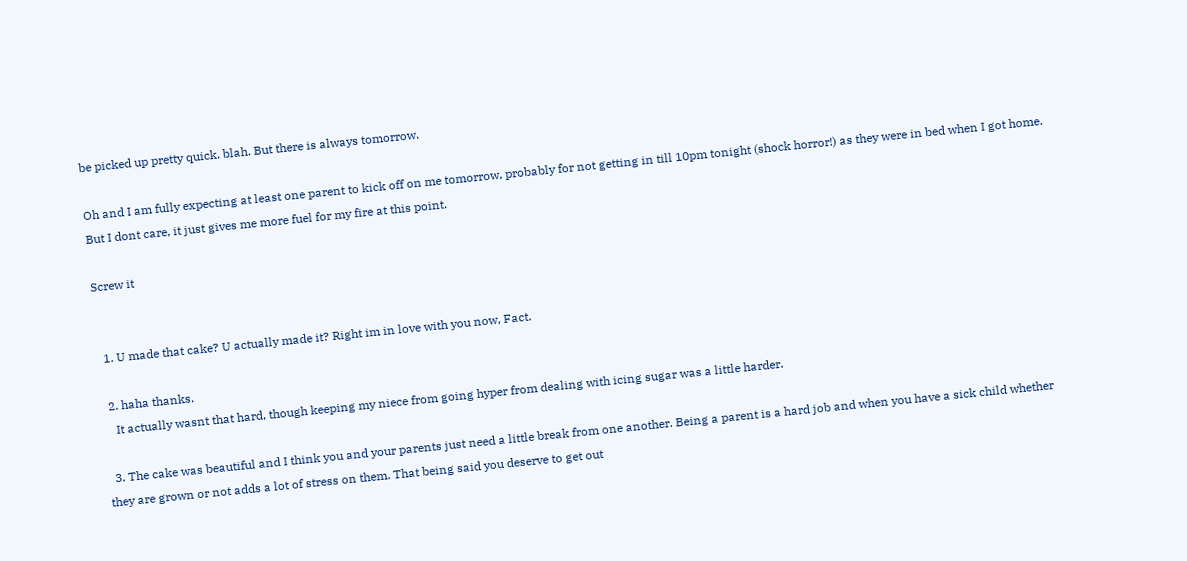be picked up pretty quick. blah. But there is always tomorrow.

Oh and I am fully expecting at least one parent to kick off on me tomorrow, probably for not getting in till 10pm tonight (shock horror!) as they were in bed when I got home. But I dont care, it just gives me more fuel for my fire at this point.

Screw it


  1. U made that cake? U actually made it? Right im in love with you now, Fact.

  2. haha thanks.
    It actually wasnt that hard, though keeping my niece from going hyper from dealing with icing sugar was a little harder.

  3. The cake was beautiful and I think you and your parents just need a little break from one another. Being a parent is a hard job and when you have a sick child whether they are grown or not adds a lot of stress on them. That being said you deserve to get out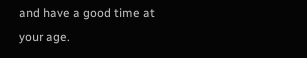and have a good time at your age.